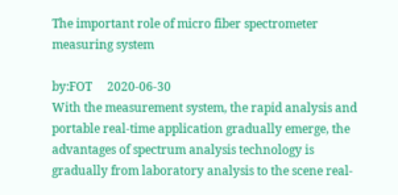The important role of micro fiber spectrometer measuring system

by:FOT     2020-06-30
With the measurement system, the rapid analysis and portable real-time application gradually emerge, the advantages of spectrum analysis technology is gradually from laboratory analysis to the scene real-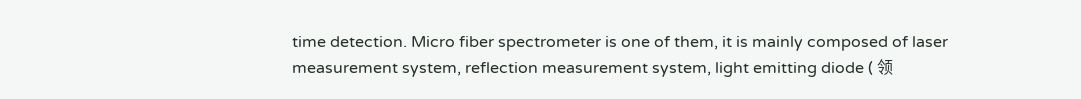time detection. Micro fiber spectrometer is one of them, it is mainly composed of laser measurement system, reflection measurement system, light emitting diode ( 领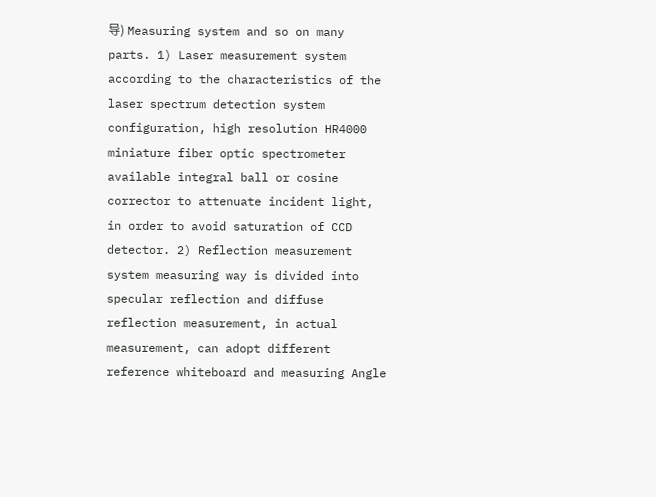导) Measuring system and so on many parts. 1) Laser measurement system according to the characteristics of the laser spectrum detection system configuration, high resolution HR4000 miniature fiber optic spectrometer available integral ball or cosine corrector to attenuate incident light, in order to avoid saturation of CCD detector. 2) Reflection measurement system measuring way is divided into specular reflection and diffuse reflection measurement, in actual measurement, can adopt different reference whiteboard and measuring Angle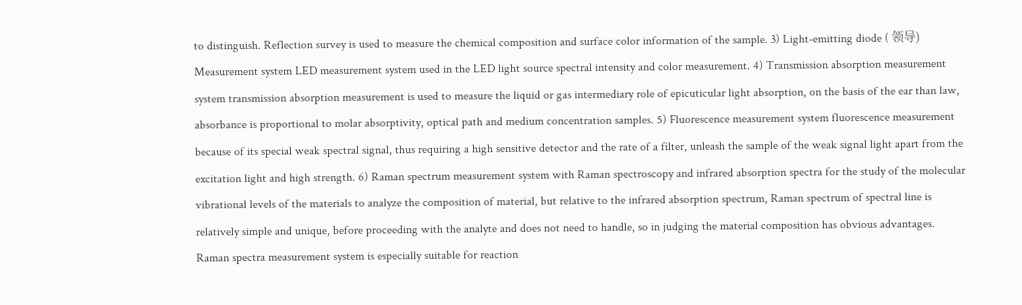to distinguish. Reflection survey is used to measure the chemical composition and surface color information of the sample. 3) Light-emitting diode ( 领导) Measurement system LED measurement system used in the LED light source spectral intensity and color measurement. 4) Transmission absorption measurement system transmission absorption measurement is used to measure the liquid or gas intermediary role of epicuticular light absorption, on the basis of the ear than law, absorbance is proportional to molar absorptivity, optical path and medium concentration samples. 5) Fluorescence measurement system fluorescence measurement because of its special weak spectral signal, thus requiring a high sensitive detector and the rate of a filter, unleash the sample of the weak signal light apart from the excitation light and high strength. 6) Raman spectrum measurement system with Raman spectroscopy and infrared absorption spectra for the study of the molecular vibrational levels of the materials to analyze the composition of material, but relative to the infrared absorption spectrum, Raman spectrum of spectral line is relatively simple and unique, before proceeding with the analyte and does not need to handle, so in judging the material composition has obvious advantages. Raman spectra measurement system is especially suitable for reaction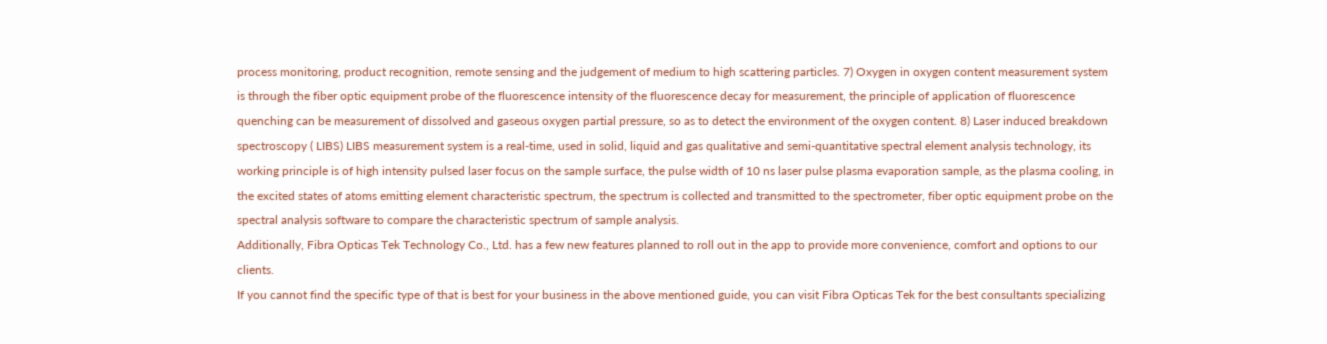process monitoring, product recognition, remote sensing and the judgement of medium to high scattering particles. 7) Oxygen in oxygen content measurement system is through the fiber optic equipment probe of the fluorescence intensity of the fluorescence decay for measurement, the principle of application of fluorescence quenching can be measurement of dissolved and gaseous oxygen partial pressure, so as to detect the environment of the oxygen content. 8) Laser induced breakdown spectroscopy ( LIBS) LIBS measurement system is a real-time, used in solid, liquid and gas qualitative and semi-quantitative spectral element analysis technology, its working principle is of high intensity pulsed laser focus on the sample surface, the pulse width of 10 ns laser pulse plasma evaporation sample, as the plasma cooling, in the excited states of atoms emitting element characteristic spectrum, the spectrum is collected and transmitted to the spectrometer, fiber optic equipment probe on the spectral analysis software to compare the characteristic spectrum of sample analysis.
Additionally, Fibra Opticas Tek Technology Co., Ltd. has a few new features planned to roll out in the app to provide more convenience, comfort and options to our clients.
If you cannot find the specific type of that is best for your business in the above mentioned guide, you can visit Fibra Opticas Tek for the best consultants specializing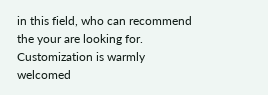in this field, who can recommend the your are looking for. Customization is warmly welcomed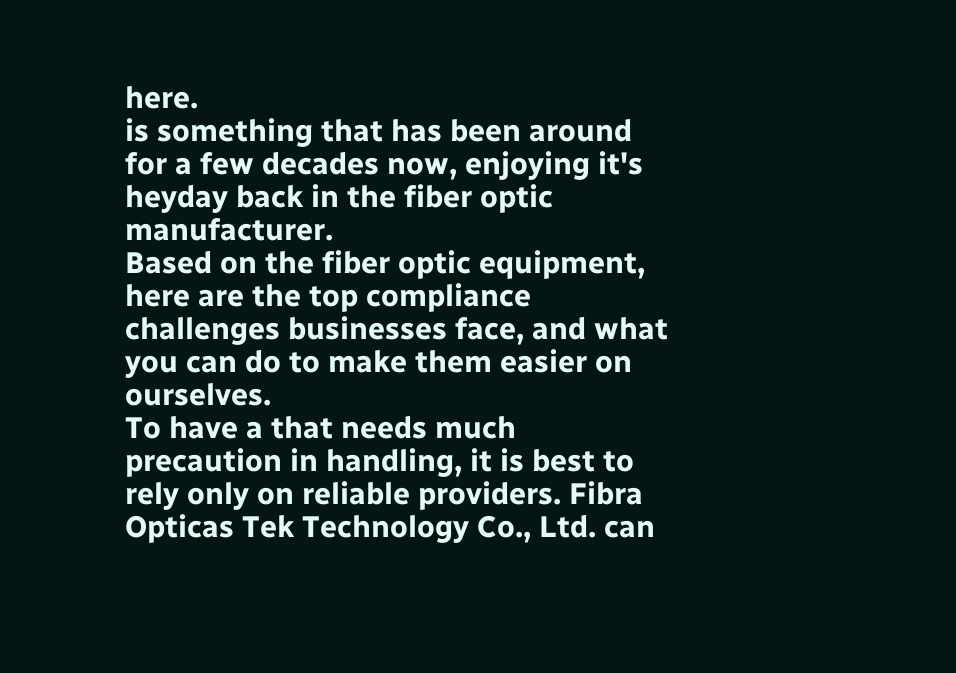here.
is something that has been around for a few decades now, enjoying it's heyday back in the fiber optic manufacturer.
Based on the fiber optic equipment, here are the top compliance challenges businesses face, and what you can do to make them easier on ourselves.
To have a that needs much precaution in handling, it is best to rely only on reliable providers. Fibra Opticas Tek Technology Co., Ltd. can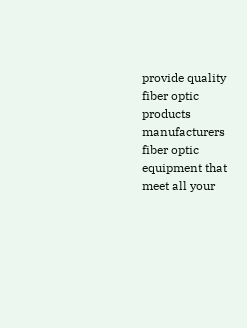provide quality fiber optic products manufacturers fiber optic equipment that meet all your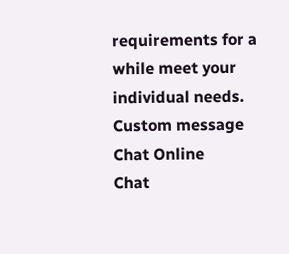requirements for a while meet your individual needs.
Custom message
Chat Online
Chat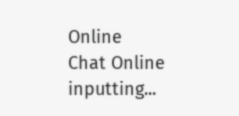Online
Chat Online inputting...